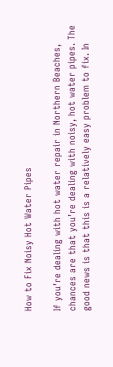How to Fix Noisy Hot Water Pipes

If you’re dealing with hot water repair in Northern Beaches, chances are that you’re dealing with noisy, hot water pipes. The good news is that this is a relatively easy problem to fix. In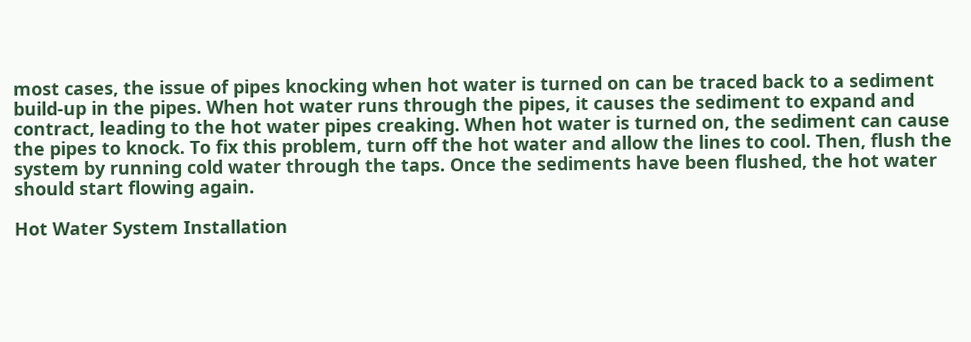most cases, the issue of pipes knocking when hot water is turned on can be traced back to a sediment build-up in the pipes. When hot water runs through the pipes, it causes the sediment to expand and contract, leading to the hot water pipes creaking. When hot water is turned on, the sediment can cause the pipes to knock. To fix this problem, turn off the hot water and allow the lines to cool. Then, flush the system by running cold water through the taps. Once the sediments have been flushed, the hot water should start flowing again.

Hot Water System Installation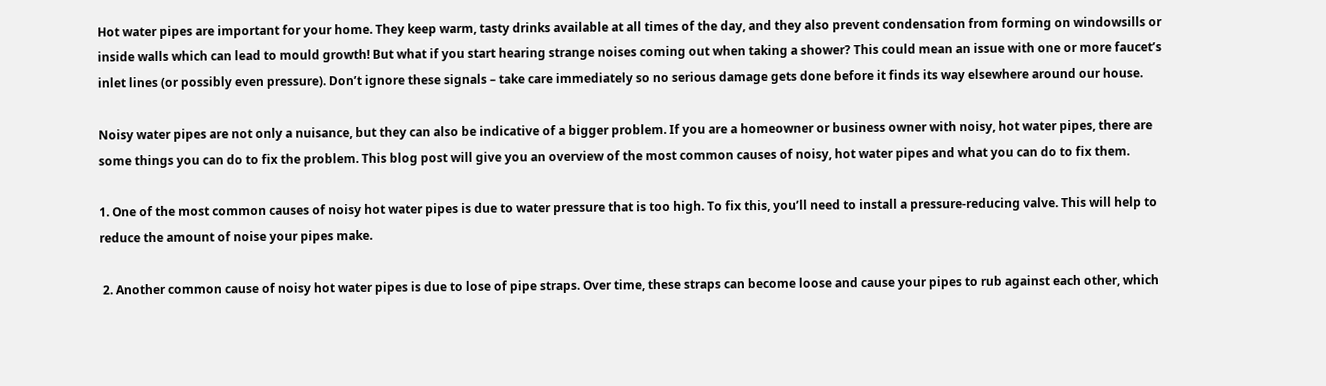Hot water pipes are important for your home. They keep warm, tasty drinks available at all times of the day, and they also prevent condensation from forming on windowsills or inside walls which can lead to mould growth! But what if you start hearing strange noises coming out when taking a shower? This could mean an issue with one or more faucet’s inlet lines (or possibly even pressure). Don’t ignore these signals – take care immediately so no serious damage gets done before it finds its way elsewhere around our house.

Noisy water pipes are not only a nuisance, but they can also be indicative of a bigger problem. If you are a homeowner or business owner with noisy, hot water pipes, there are some things you can do to fix the problem. This blog post will give you an overview of the most common causes of noisy, hot water pipes and what you can do to fix them.

1. One of the most common causes of noisy hot water pipes is due to water pressure that is too high. To fix this, you’ll need to install a pressure-reducing valve. This will help to reduce the amount of noise your pipes make.

 2. Another common cause of noisy hot water pipes is due to lose of pipe straps. Over time, these straps can become loose and cause your pipes to rub against each other, which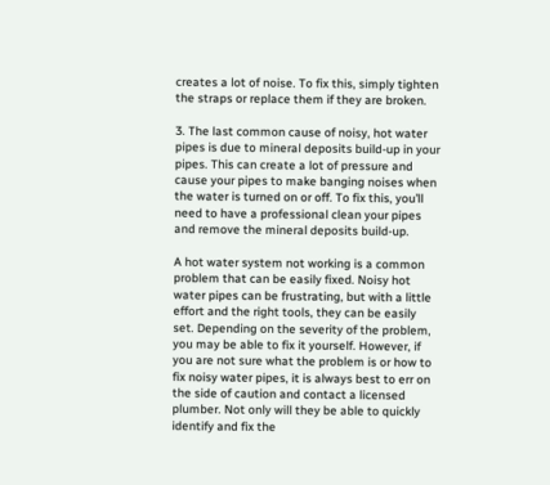creates a lot of noise. To fix this, simply tighten the straps or replace them if they are broken.

3. The last common cause of noisy, hot water pipes is due to mineral deposits build-up in your pipes. This can create a lot of pressure and cause your pipes to make banging noises when the water is turned on or off. To fix this, you’ll need to have a professional clean your pipes and remove the mineral deposits build-up.

A hot water system not working is a common problem that can be easily fixed. Noisy hot water pipes can be frustrating, but with a little effort and the right tools, they can be easily set. Depending on the severity of the problem, you may be able to fix it yourself. However, if you are not sure what the problem is or how to fix noisy water pipes, it is always best to err on the side of caution and contact a licensed plumber. Not only will they be able to quickly identify and fix the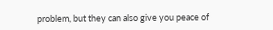problem, but they can also give you peace of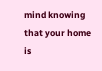mind knowing that your home is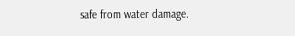safe from water damage.